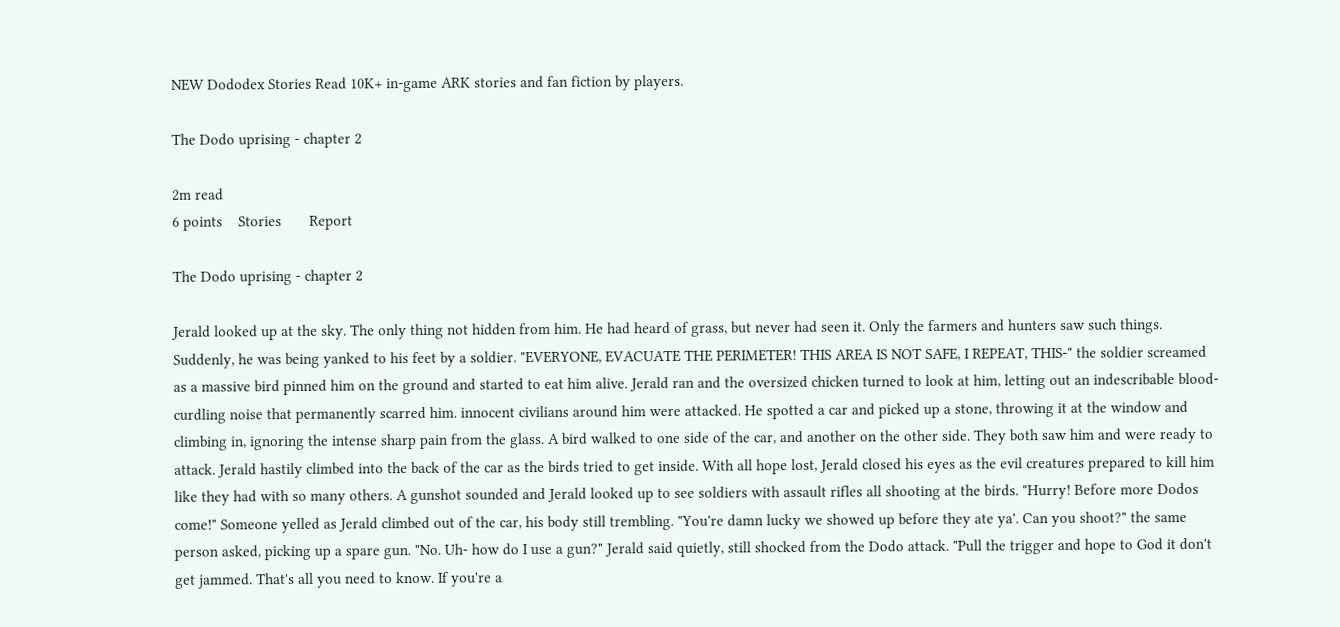NEW Dododex Stories Read 10K+ in-game ARK stories and fan fiction by players.

The Dodo uprising - chapter 2

2m read
6 points    Stories       Report

The Dodo uprising - chapter 2

Jerald looked up at the sky. The only thing not hidden from him. He had heard of grass, but never had seen it. Only the farmers and hunters saw such things. Suddenly, he was being yanked to his feet by a soldier. "EVERYONE, EVACUATE THE PERIMETER! THIS AREA IS NOT SAFE, I REPEAT, THIS-" the soldier screamed as a massive bird pinned him on the ground and started to eat him alive. Jerald ran and the oversized chicken turned to look at him, letting out an indescribable blood-curdling noise that permanently scarred him. innocent civilians around him were attacked. He spotted a car and picked up a stone, throwing it at the window and climbing in, ignoring the intense sharp pain from the glass. A bird walked to one side of the car, and another on the other side. They both saw him and were ready to attack. Jerald hastily climbed into the back of the car as the birds tried to get inside. With all hope lost, Jerald closed his eyes as the evil creatures prepared to kill him like they had with so many others. A gunshot sounded and Jerald looked up to see soldiers with assault rifles all shooting at the birds. "Hurry! Before more Dodos come!" Someone yelled as Jerald climbed out of the car, his body still trembling. "You're damn lucky we showed up before they ate ya'. Can you shoot?" the same person asked, picking up a spare gun. "No. Uh- how do I use a gun?" Jerald said quietly, still shocked from the Dodo attack. "Pull the trigger and hope to God it don't get jammed. That's all you need to know. If you're a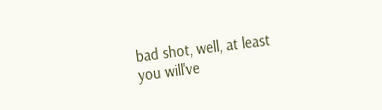bad shot, well, at least you will've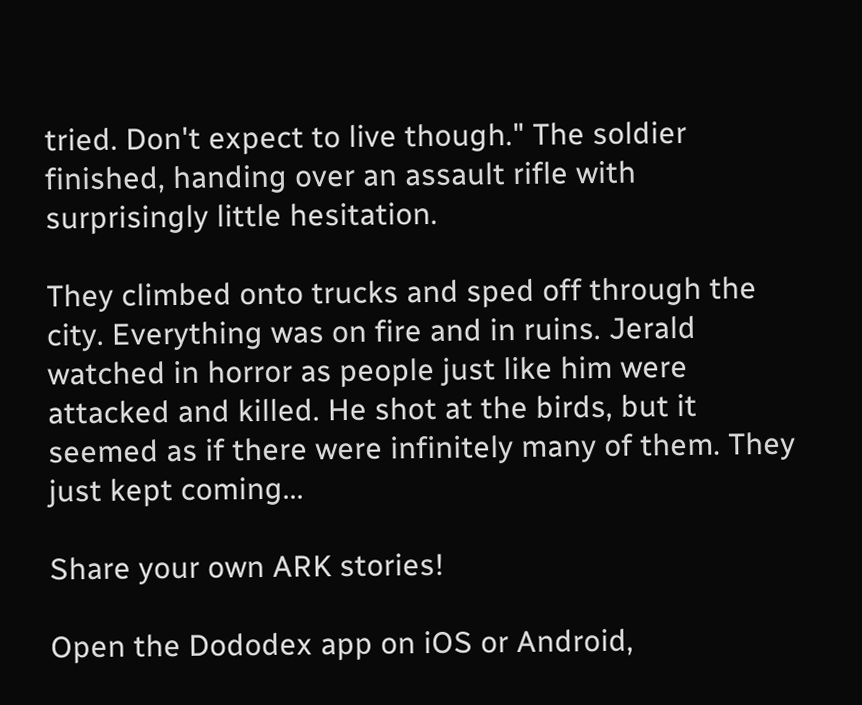tried. Don't expect to live though." The soldier finished, handing over an assault rifle with surprisingly little hesitation.

They climbed onto trucks and sped off through the city. Everything was on fire and in ruins. Jerald watched in horror as people just like him were attacked and killed. He shot at the birds, but it seemed as if there were infinitely many of them. They just kept coming...

Share your own ARK stories!

Open the Dododex app on iOS or Android,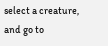select a creature, and go to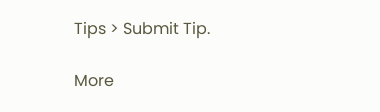Tips > Submit Tip.

More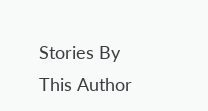Stories By This Author